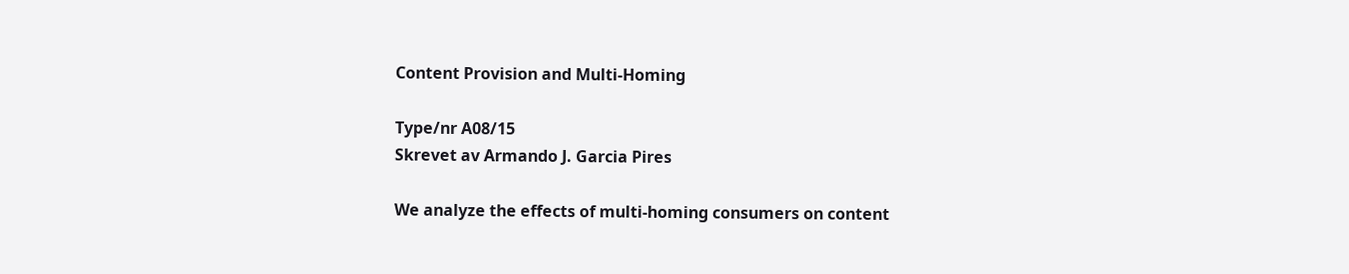Content Provision and Multi-Homing

Type/nr A08/15
Skrevet av Armando J. Garcia Pires

We analyze the effects of multi-homing consumers on content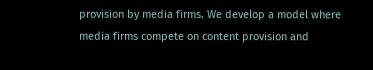provision by media firms. We develop a model where media firms compete on content provision and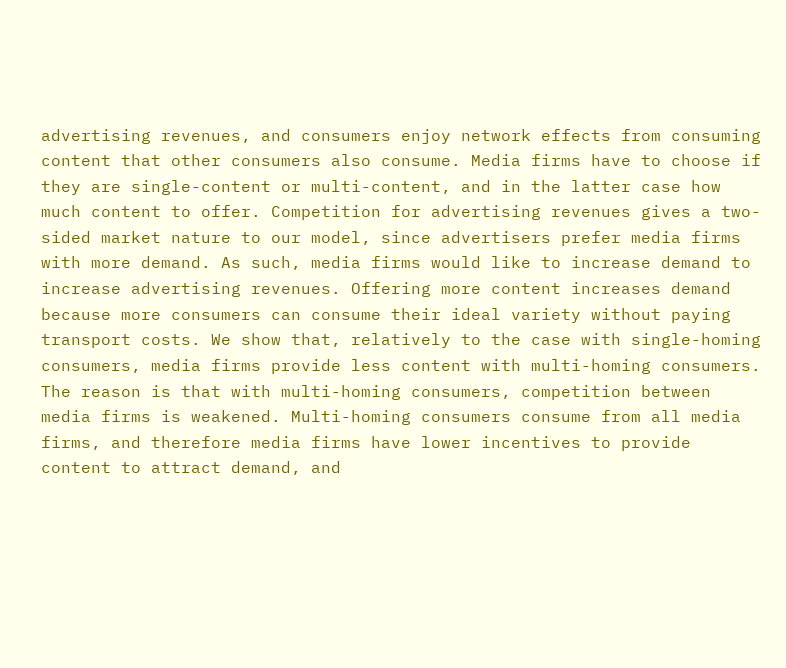advertising revenues, and consumers enjoy network effects from consuming content that other consumers also consume. Media firms have to choose if they are single-content or multi-content, and in the latter case how much content to offer. Competition for advertising revenues gives a two-sided market nature to our model, since advertisers prefer media firms with more demand. As such, media firms would like to increase demand to increase advertising revenues. Offering more content increases demand because more consumers can consume their ideal variety without paying transport costs. We show that, relatively to the case with single-homing consumers, media firms provide less content with multi-homing consumers. The reason is that with multi-homing consumers, competition between media firms is weakened. Multi-homing consumers consume from all media firms, and therefore media firms have lower incentives to provide content to attract demand, and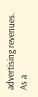advertising revenues. As a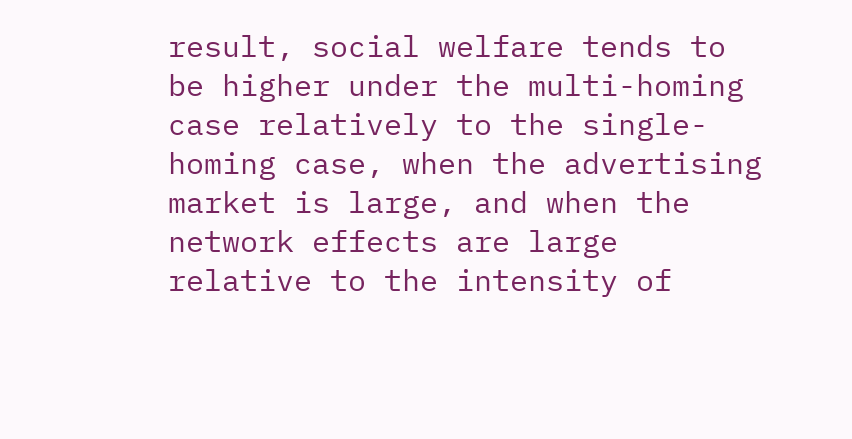result, social welfare tends to be higher under the multi-homing case relatively to the single-homing case, when the advertising market is large, and when the network effects are large relative to the intensity of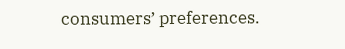consumers’ preferences.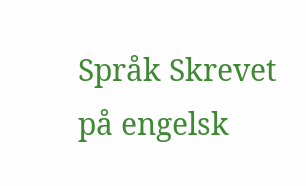Språk Skrevet på engelsk